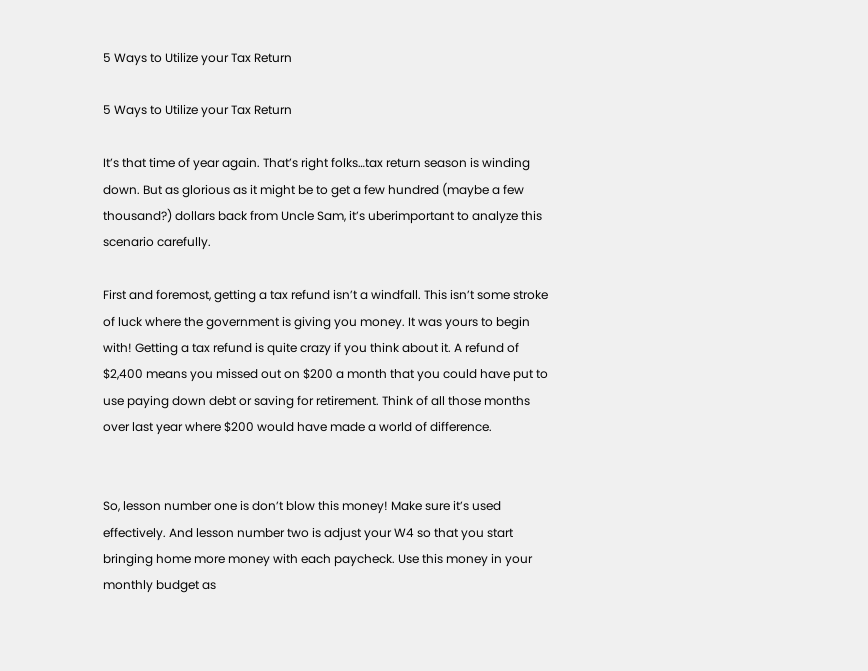5 Ways to Utilize your Tax Return

5 Ways to Utilize your Tax Return

It’s that time of year again. That’s right folks…tax return season is winding down. But as glorious as it might be to get a few hundred (maybe a few thousand?) dollars back from Uncle Sam, it’s uberimportant to analyze this scenario carefully.

First and foremost, getting a tax refund isn’t a windfall. This isn’t some stroke of luck where the government is giving you money. It was yours to begin with! Getting a tax refund is quite crazy if you think about it. A refund of $2,400 means you missed out on $200 a month that you could have put to use paying down debt or saving for retirement. Think of all those months over last year where $200 would have made a world of difference.


So, lesson number one is don’t blow this money! Make sure it’s used effectively. And lesson number two is adjust your W4 so that you start bringing home more money with each paycheck. Use this money in your monthly budget as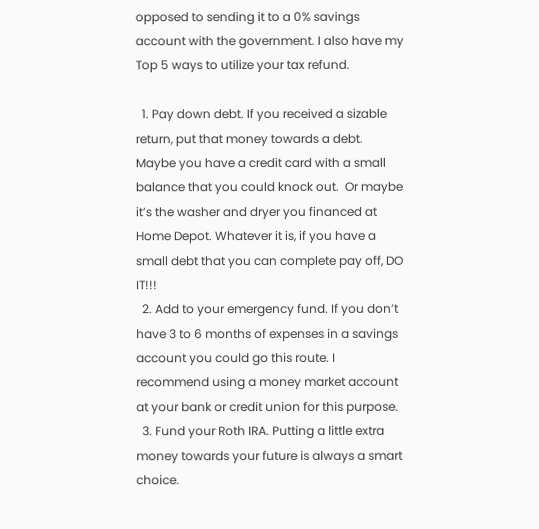opposed to sending it to a 0% savings account with the government. I also have my Top 5 ways to utilize your tax refund.

  1. Pay down debt. If you received a sizable return, put that money towards a debt. Maybe you have a credit card with a small balance that you could knock out.  Or maybe it’s the washer and dryer you financed at Home Depot. Whatever it is, if you have a small debt that you can complete pay off, DO IT!!!
  2. Add to your emergency fund. If you don’t have 3 to 6 months of expenses in a savings account you could go this route. I recommend using a money market account at your bank or credit union for this purpose.
  3. Fund your Roth IRA. Putting a little extra money towards your future is always a smart choice.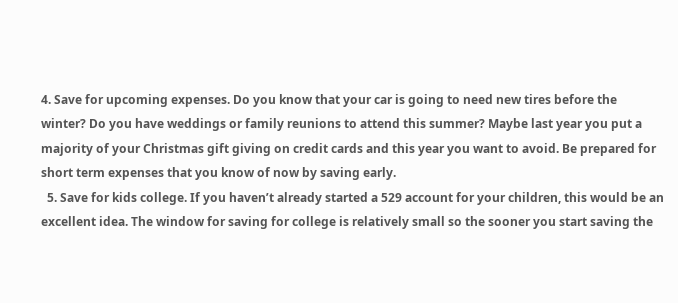4. Save for upcoming expenses. Do you know that your car is going to need new tires before the winter? Do you have weddings or family reunions to attend this summer? Maybe last year you put a majority of your Christmas gift giving on credit cards and this year you want to avoid. Be prepared for short term expenses that you know of now by saving early.
  5. Save for kids college. If you haven’t already started a 529 account for your children, this would be an excellent idea. The window for saving for college is relatively small so the sooner you start saving the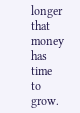longer that money has time to grow.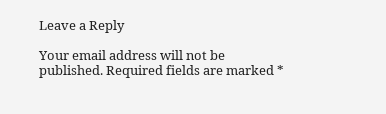Leave a Reply

Your email address will not be published. Required fields are marked *